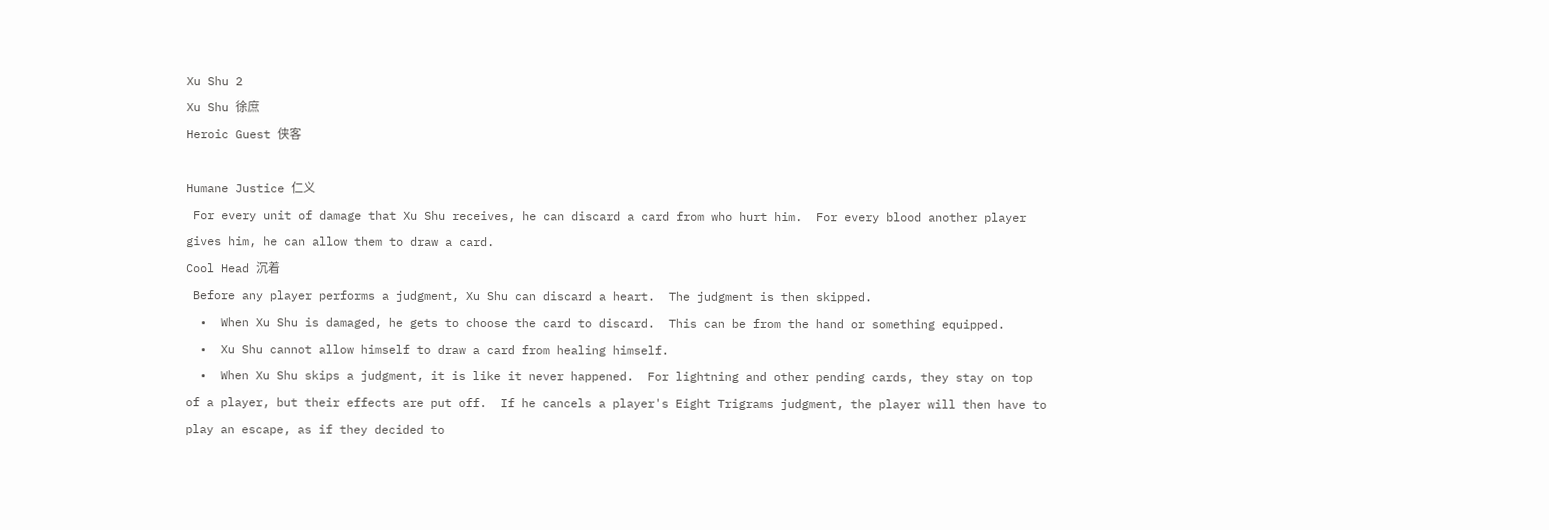Xu Shu 2
Xu Shu 徐庶
Heroic Guest 侠客

Humane Justice 仁义
 For every unit of damage that Xu Shu receives, he can discard a card from who hurt him.  For every blood another player gives him, he can allow them to draw a card.
Cool Head 沉着
 Before any player performs a judgment, Xu Shu can discard a heart.  The judgment is then skipped.
  •  When Xu Shu is damaged, he gets to choose the card to discard.  This can be from the hand or something equipped.
  •  Xu Shu cannot allow himself to draw a card from healing himself.
  •  When Xu Shu skips a judgment, it is like it never happened.  For lightning and other pending cards, they stay on top of a player, but their effects are put off.  If he cancels a player's Eight Trigrams judgment, the player will then have to play an escape, as if they decided to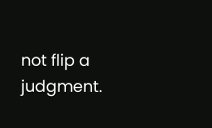not flip a judgment.